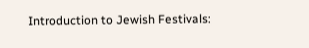Introduction to Jewish Festivals: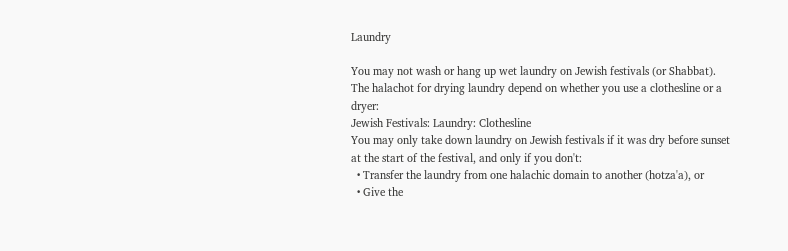Laundry

You may not wash or hang up wet laundry on Jewish festivals (or Shabbat).  The halachot for drying laundry depend on whether you use a clothesline or a dryer:
Jewish Festivals: Laundry: Clothesline
You may only take down laundry on Jewish festivals if it was dry before sunset at the start of the festival, and only if you don't:
  • Transfer the laundry from one halachic domain to another (hotza'a), or
  • Give the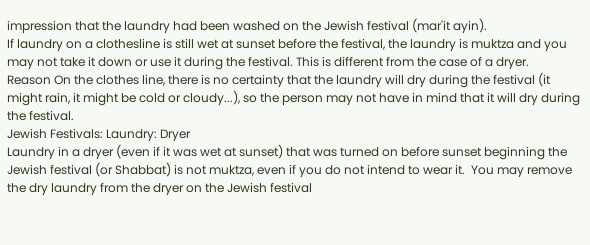impression that the laundry had been washed on the Jewish festival (mar'it ayin).
If laundry on a clothesline is still wet at sunset before the festival, the laundry is muktza and you may not take it down or use it during the festival. This is different from the case of a dryer.
Reason On the clothes line, there is no certainty that the laundry will dry during the festival (it might rain, it might be cold or cloudy...), so the person may not have in mind that it will dry during the festival.
Jewish Festivals: Laundry: Dryer
Laundry in a dryer (even if it was wet at sunset) that was turned on before sunset beginning the Jewish festival (or Shabbat) is not muktza, even if you do not intend to wear it.  You may remove the dry laundry from the dryer on the Jewish festival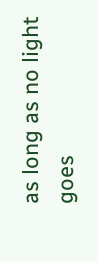as long as no light goes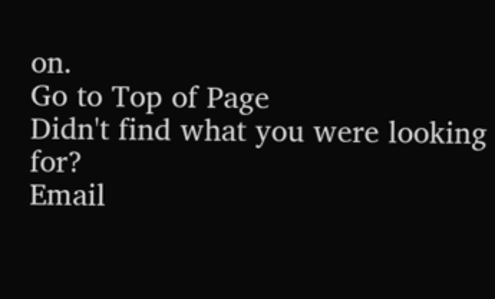on.
Go to Top of Page
Didn't find what you were looking for?
Email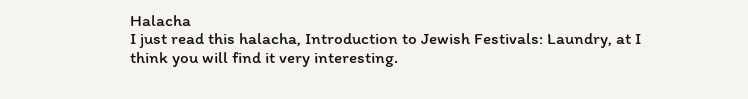Halacha
I just read this halacha, Introduction to Jewish Festivals: Laundry, at I think you will find it very interesting.